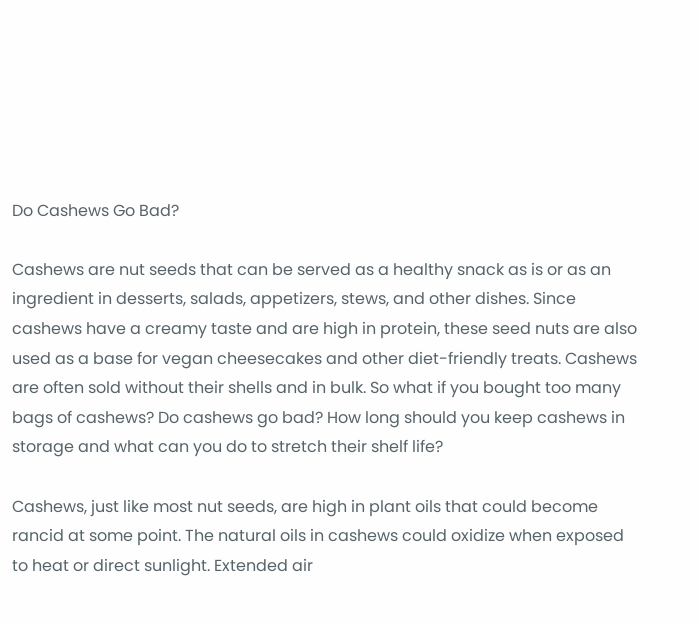Do Cashews Go Bad?

Cashews are nut seeds that can be served as a healthy snack as is or as an ingredient in desserts, salads, appetizers, stews, and other dishes. Since cashews have a creamy taste and are high in protein, these seed nuts are also used as a base for vegan cheesecakes and other diet-friendly treats. Cashews are often sold without their shells and in bulk. So what if you bought too many bags of cashews? Do cashews go bad? How long should you keep cashews in storage and what can you do to stretch their shelf life?

Cashews, just like most nut seeds, are high in plant oils that could become rancid at some point. The natural oils in cashews could oxidize when exposed to heat or direct sunlight. Extended air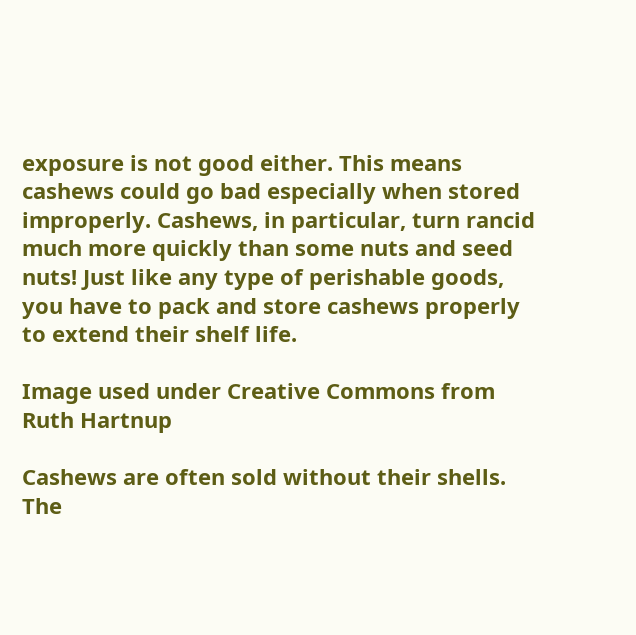exposure is not good either. This means cashews could go bad especially when stored improperly. Cashews, in particular, turn rancid much more quickly than some nuts and seed nuts! Just like any type of perishable goods, you have to pack and store cashews properly to extend their shelf life.

Image used under Creative Commons from Ruth Hartnup

Cashews are often sold without their shells. The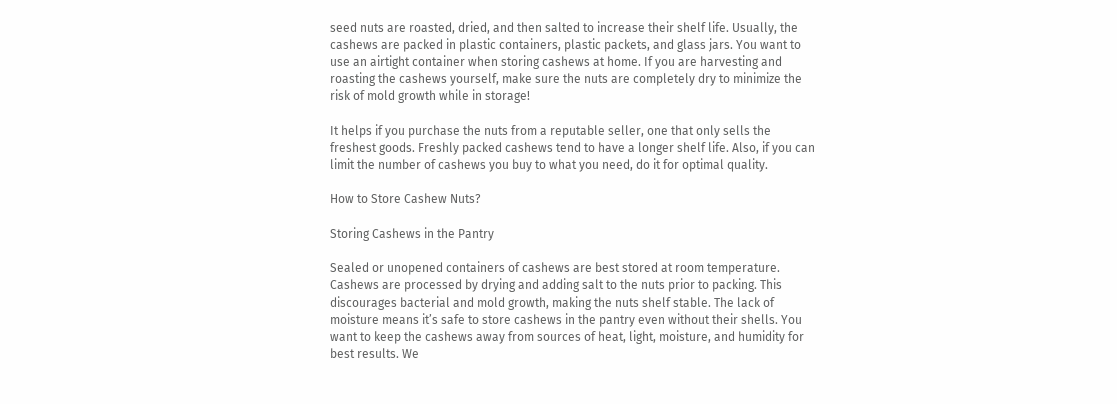seed nuts are roasted, dried, and then salted to increase their shelf life. Usually, the cashews are packed in plastic containers, plastic packets, and glass jars. You want to use an airtight container when storing cashews at home. If you are harvesting and roasting the cashews yourself, make sure the nuts are completely dry to minimize the risk of mold growth while in storage!

It helps if you purchase the nuts from a reputable seller, one that only sells the freshest goods. Freshly packed cashews tend to have a longer shelf life. Also, if you can limit the number of cashews you buy to what you need, do it for optimal quality.

How to Store Cashew Nuts?

Storing Cashews in the Pantry

Sealed or unopened containers of cashews are best stored at room temperature. Cashews are processed by drying and adding salt to the nuts prior to packing. This discourages bacterial and mold growth, making the nuts shelf stable. The lack of moisture means it’s safe to store cashews in the pantry even without their shells. You want to keep the cashews away from sources of heat, light, moisture, and humidity for best results. We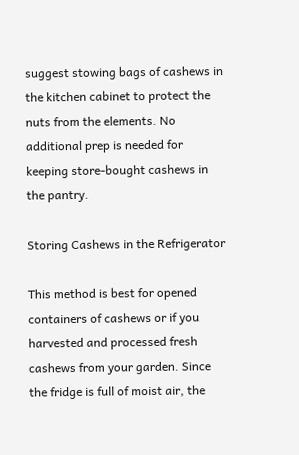suggest stowing bags of cashews in the kitchen cabinet to protect the nuts from the elements. No additional prep is needed for keeping store-bought cashews in the pantry.

Storing Cashews in the Refrigerator

This method is best for opened containers of cashews or if you harvested and processed fresh cashews from your garden. Since the fridge is full of moist air, the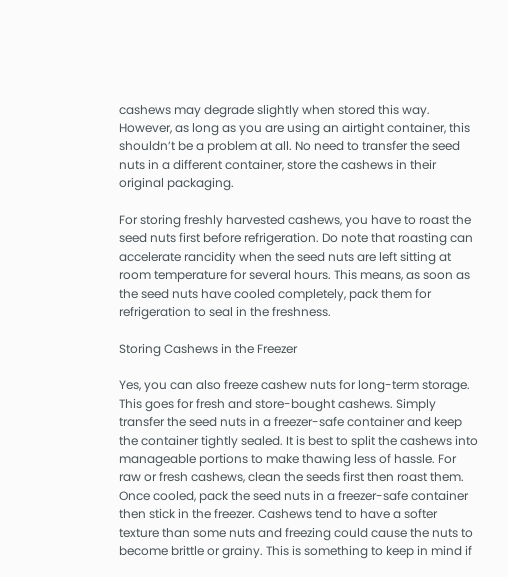cashews may degrade slightly when stored this way. However, as long as you are using an airtight container, this shouldn’t be a problem at all. No need to transfer the seed nuts in a different container, store the cashews in their original packaging.

For storing freshly harvested cashews, you have to roast the seed nuts first before refrigeration. Do note that roasting can accelerate rancidity when the seed nuts are left sitting at room temperature for several hours. This means, as soon as the seed nuts have cooled completely, pack them for refrigeration to seal in the freshness.

Storing Cashews in the Freezer

Yes, you can also freeze cashew nuts for long-term storage. This goes for fresh and store-bought cashews. Simply transfer the seed nuts in a freezer-safe container and keep the container tightly sealed. It is best to split the cashews into manageable portions to make thawing less of hassle. For raw or fresh cashews, clean the seeds first then roast them. Once cooled, pack the seed nuts in a freezer-safe container then stick in the freezer. Cashews tend to have a softer texture than some nuts and freezing could cause the nuts to become brittle or grainy. This is something to keep in mind if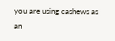you are using cashews as an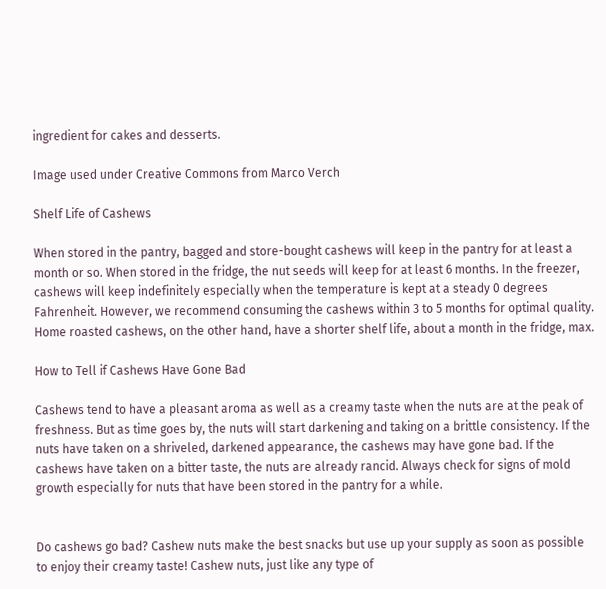ingredient for cakes and desserts.

Image used under Creative Commons from Marco Verch

Shelf Life of Cashews

When stored in the pantry, bagged and store-bought cashews will keep in the pantry for at least a month or so. When stored in the fridge, the nut seeds will keep for at least 6 months. In the freezer, cashews will keep indefinitely especially when the temperature is kept at a steady 0 degrees Fahrenheit. However, we recommend consuming the cashews within 3 to 5 months for optimal quality. Home roasted cashews, on the other hand, have a shorter shelf life, about a month in the fridge, max.

How to Tell if Cashews Have Gone Bad

Cashews tend to have a pleasant aroma as well as a creamy taste when the nuts are at the peak of freshness. But as time goes by, the nuts will start darkening and taking on a brittle consistency. If the nuts have taken on a shriveled, darkened appearance, the cashews may have gone bad. If the cashews have taken on a bitter taste, the nuts are already rancid. Always check for signs of mold growth especially for nuts that have been stored in the pantry for a while.


Do cashews go bad? Cashew nuts make the best snacks but use up your supply as soon as possible to enjoy their creamy taste! Cashew nuts, just like any type of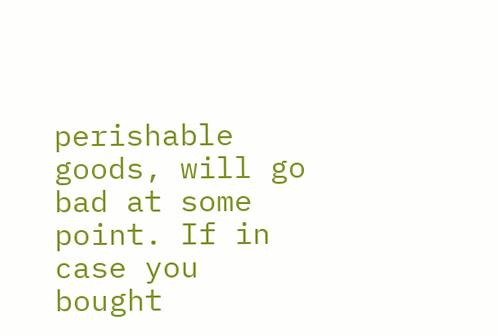perishable goods, will go bad at some point. If in case you bought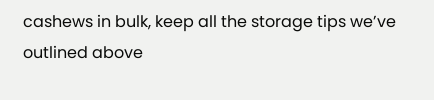cashews in bulk, keep all the storage tips we’ve outlined above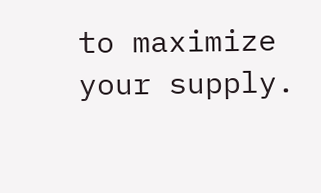to maximize your supply.